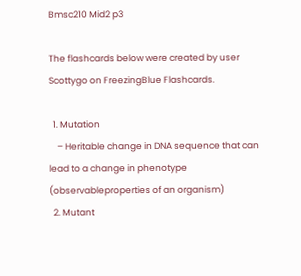Bmsc210 Mid2 p3

The flashcards below were created by user Scottygo on FreezingBlue Flashcards.

  1. Mutation
    – Heritable change in DNA sequence that can lead to a change in phenotype (observableproperties of an organism)
  2. Mutant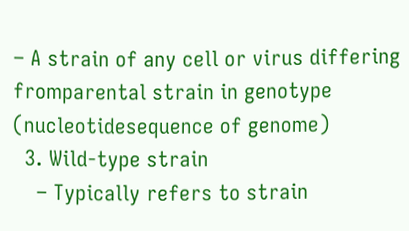– A strain of any cell or virus differing fromparental strain in genotype (nucleotidesequence of genome)
  3. Wild-type strain
    – Typically refers to strain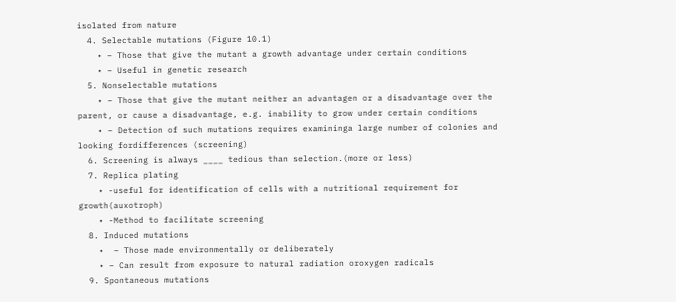isolated from nature
  4. Selectable mutations (Figure 10.1)
    • – Those that give the mutant a growth advantage under certain conditions
    • – Useful in genetic research
  5. Nonselectable mutations
    • – Those that give the mutant neither an advantagen or a disadvantage over the parent, or cause a disadvantage, e.g. inability to grow under certain conditions
    • – Detection of such mutations requires examininga large number of colonies and looking fordifferences (screening)
  6. Screening is always ____ tedious than selection.(more or less)
  7. Replica plating
    • -useful for identification of cells with a nutritional requirement for growth(auxotroph)
    • -Method to facilitate screening
  8. Induced mutations
    •  – Those made environmentally or deliberately
    • – Can result from exposure to natural radiation oroxygen radicals
  9. Spontaneous mutations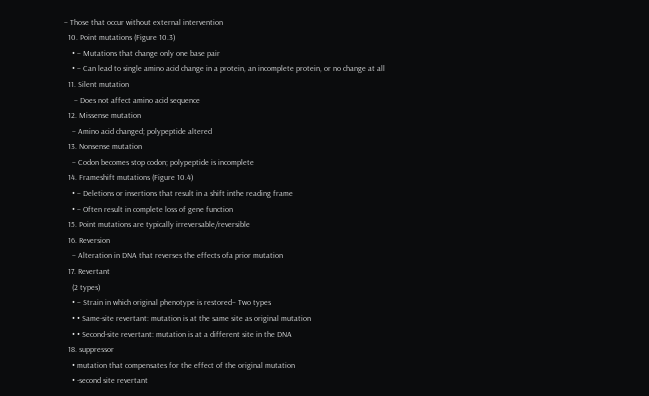– Those that occur without external intervention
  10. Point mutations (Figure 10.3)
    • – Mutations that change only one base pair
    • – Can lead to single amino acid change in a protein, an incomplete protein, or no change at all
  11. Silent mutation
     – Does not affect amino acid sequence
  12. Missense mutation
    – Amino acid changed; polypeptide altered
  13. Nonsense mutation
    – Codon becomes stop codon; polypeptide is incomplete
  14. Frameshift mutations (Figure 10.4)
    • – Deletions or insertions that result in a shift inthe reading frame
    • – Often result in complete loss of gene function
  15. Point mutations are typically irreversable/reversible
  16. Reversion
    – Alteration in DNA that reverses the effects ofa prior mutation
  17. Revertant
    (2 types)
    • – Strain in which original phenotype is restored– Two types
    • • Same-site revertant: mutation is at the same site as original mutation
    • • Second-site revertant: mutation is at a different site in the DNA
  18. suppressor
    • mutation that compensates for the effect of the original mutation
    • -second site revertant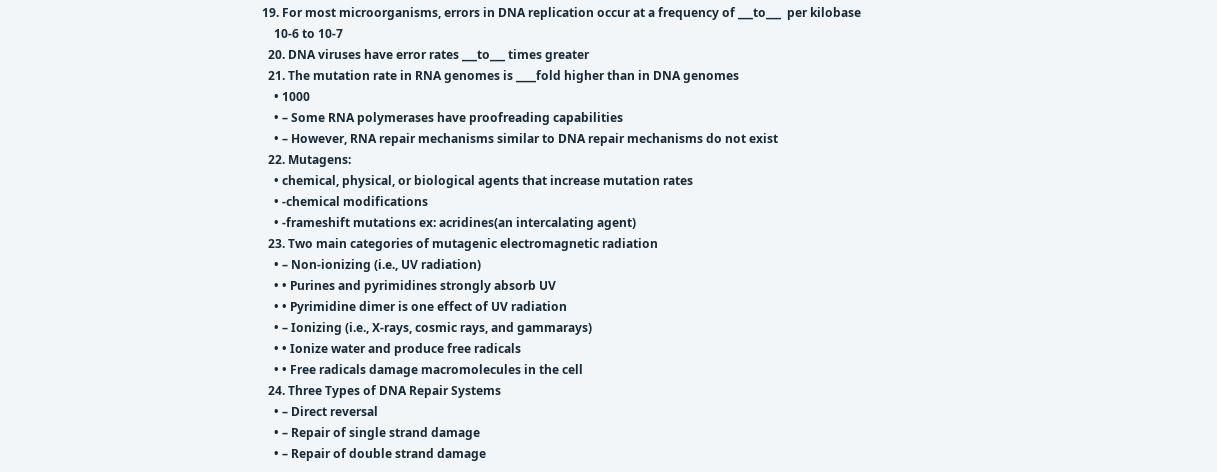19. For most microorganisms, errors in DNA replication occur at a frequency of ___to___  per kilobase
    10-6 to 10-7
  20. DNA viruses have error rates ___to___ times greater
  21. The mutation rate in RNA genomes is ____fold higher than in DNA genomes
    • 1000
    • – Some RNA polymerases have proofreading capabilities
    • – However, RNA repair mechanisms similar to DNA repair mechanisms do not exist
  22. Mutagens:
    • chemical, physical, or biological agents that increase mutation rates
    • -chemical modifications
    • -frameshift mutations ex: acridines(an intercalating agent)
  23. Two main categories of mutagenic electromagnetic radiation
    • – Non-ionizing (i.e., UV radiation)
    • • Purines and pyrimidines strongly absorb UV
    • • Pyrimidine dimer is one effect of UV radiation
    • – Ionizing (i.e., X-rays, cosmic rays, and gammarays)
    • • Ionize water and produce free radicals
    • • Free radicals damage macromolecules in the cell
  24. Three Types of DNA Repair Systems
    • – Direct reversal
    • – Repair of single strand damage
    • – Repair of double strand damage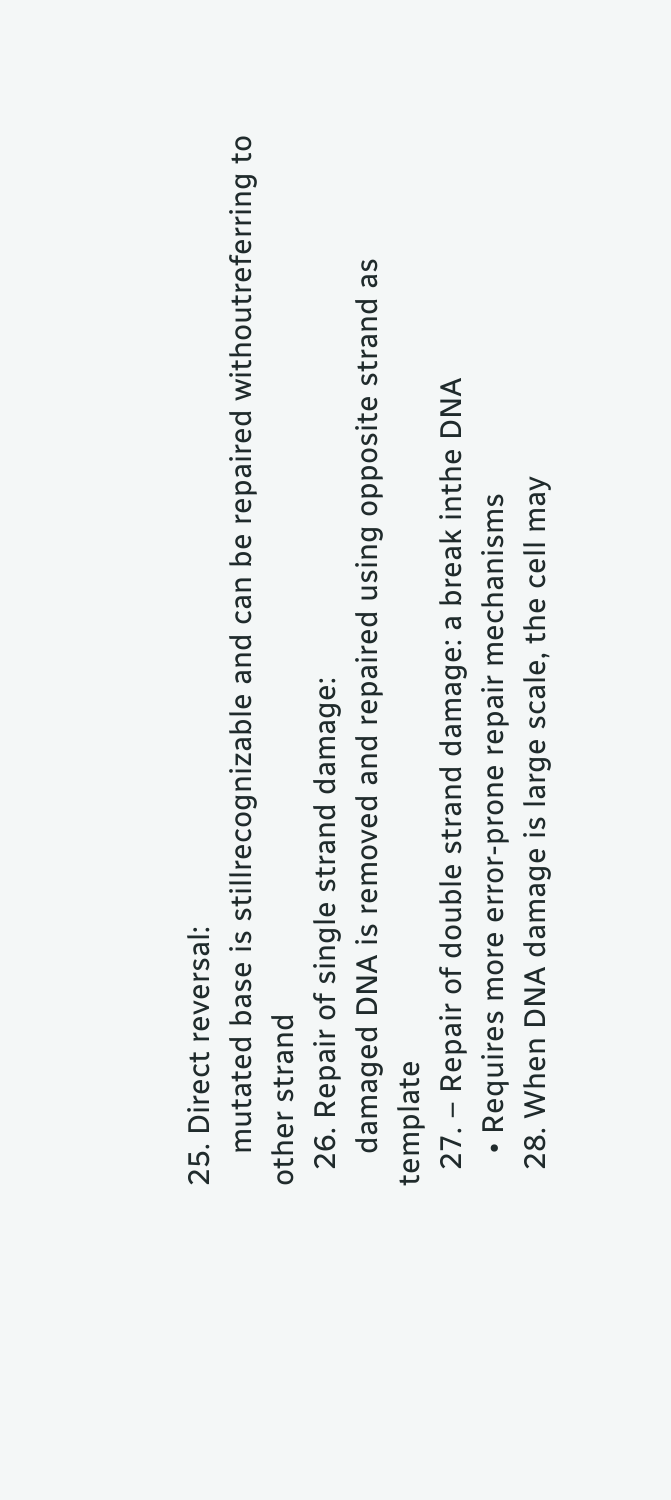25. Direct reversal:
    mutated base is stillrecognizable and can be repaired withoutreferring to other strand
  26. Repair of single strand damage:
    damaged DNA is removed and repaired using opposite strand as template
  27. – Repair of double strand damage: a break inthe DNA
    • Requires more error-prone repair mechanisms
  28. When DNA damage is large scale, the cell may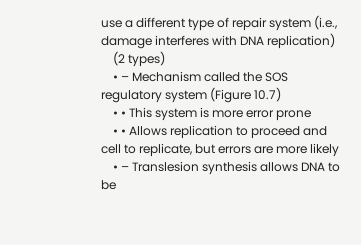use a different type of repair system (i.e., damage interferes with DNA replication)
    (2 types)
    • – Mechanism called the SOS regulatory system (Figure 10.7)
    • • This system is more error prone
    • • Allows replication to proceed and cell to replicate, but errors are more likely
    • – Translesion synthesis allows DNA to be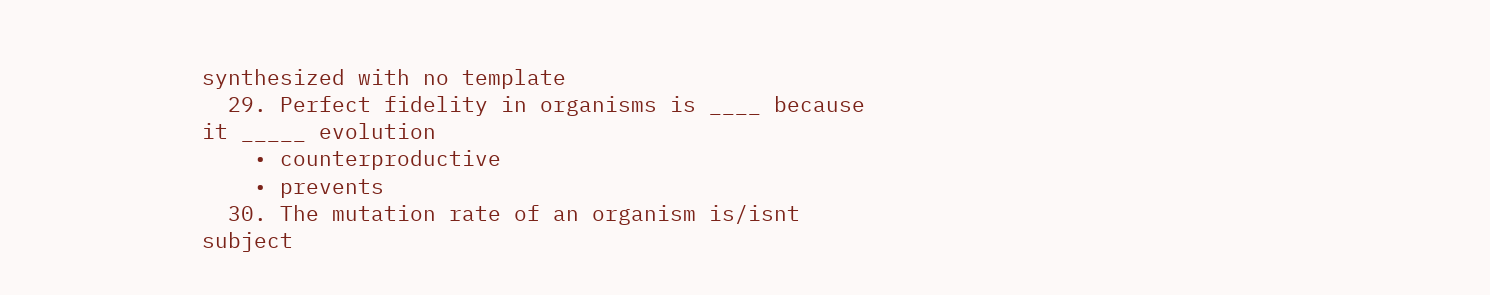synthesized with no template
  29. Perfect fidelity in organisms is ____ because it _____ evolution
    • counterproductive
    • prevents
  30. The mutation rate of an organism is/isnt subject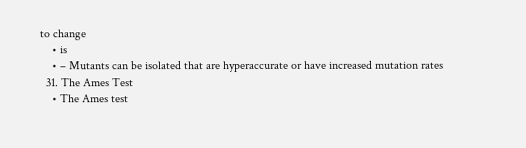to change
    • is
    • – Mutants can be isolated that are hyperaccurate or have increased mutation rates
  31. The Ames Test
    • The Ames test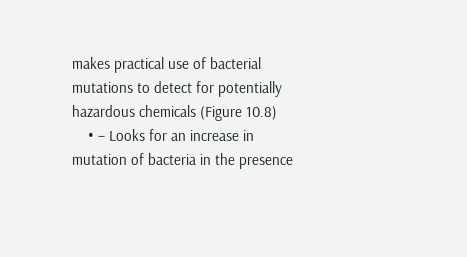makes practical use of bacterial mutations to detect for potentially hazardous chemicals (Figure 10.8)
    • – Looks for an increase in mutation of bacteria in the presence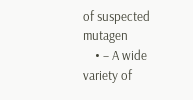of suspected mutagen
    • – A wide variety of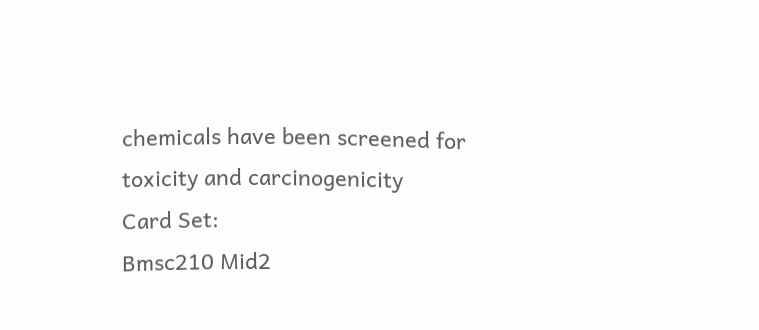chemicals have been screened for toxicity and carcinogenicity
Card Set:
Bmsc210 Mid2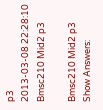p3
2013-03-08 22:28:10
Bmsc210 Mid2 p3

Bmsc210 Mid2 p3
Show Answers: